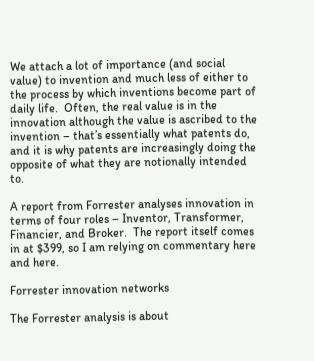We attach a lot of importance (and social value) to invention and much less of either to the process by which inventions become part of daily life.  Often, the real value is in the innovation although the value is ascribed to the invention – that’s essentially what patents do, and it is why patents are increasingly doing the opposite of what they are notionally intended to.

A report from Forrester analyses innovation in terms of four roles – Inventor, Transformer, Financier, and Broker.  The report itself comes in at $399, so I am relying on commentary here and here.

Forrester innovation networks

The Forrester analysis is about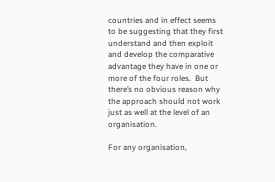countries and in effect seems to be suggesting that they first understand and then exploit and develop the comparative advantage they have in one or more of the four roles.  But there’s no obvious reason why the approach should not work just as well at the level of an organisation.

For any organisation,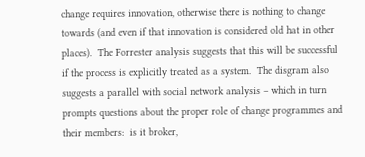change requires innovation, otherwise there is nothing to change towards (and even if that innovation is considered old hat in other places).  The Forrester analysis suggests that this will be successful if the process is explicitly treated as a system.  The disgram also suggests a parallel with social network analysis – which in turn prompts questions about the proper role of change programmes and their members:  is it broker,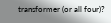transformer (or all four)?